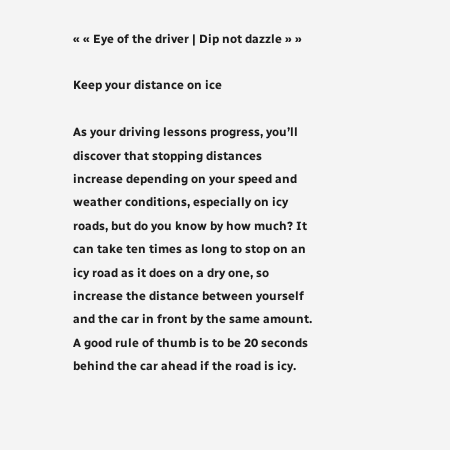« « Eye of the driver | Dip not dazzle » »

Keep your distance on ice

As your driving lessons progress, you’ll discover that stopping distances increase depending on your speed and weather conditions, especially on icy roads, but do you know by how much? It can take ten times as long to stop on an icy road as it does on a dry one, so increase the distance between yourself and the car in front by the same amount. A good rule of thumb is to be 20 seconds behind the car ahead if the road is icy.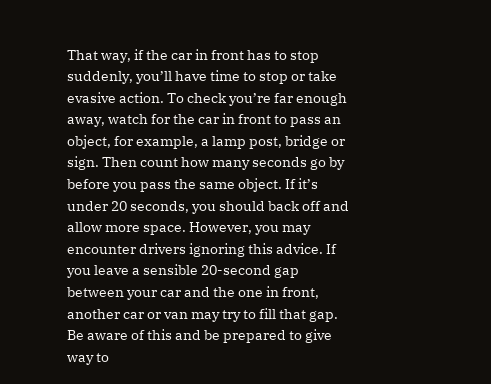That way, if the car in front has to stop suddenly, you’ll have time to stop or take evasive action. To check you’re far enough away, watch for the car in front to pass an object, for example, a lamp post, bridge or sign. Then count how many seconds go by before you pass the same object. If it’s under 20 seconds, you should back off and allow more space. However, you may encounter drivers ignoring this advice. If you leave a sensible 20-second gap between your car and the one in front, another car or van may try to fill that gap. Be aware of this and be prepared to give way to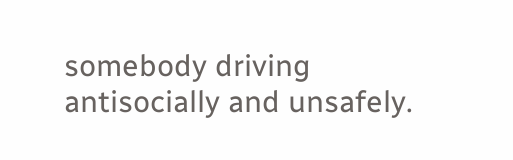somebody driving antisocially and unsafely.